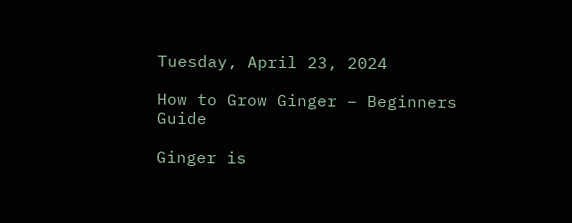Tuesday, April 23, 2024

How to Grow Ginger – Beginners Guide

Ginger is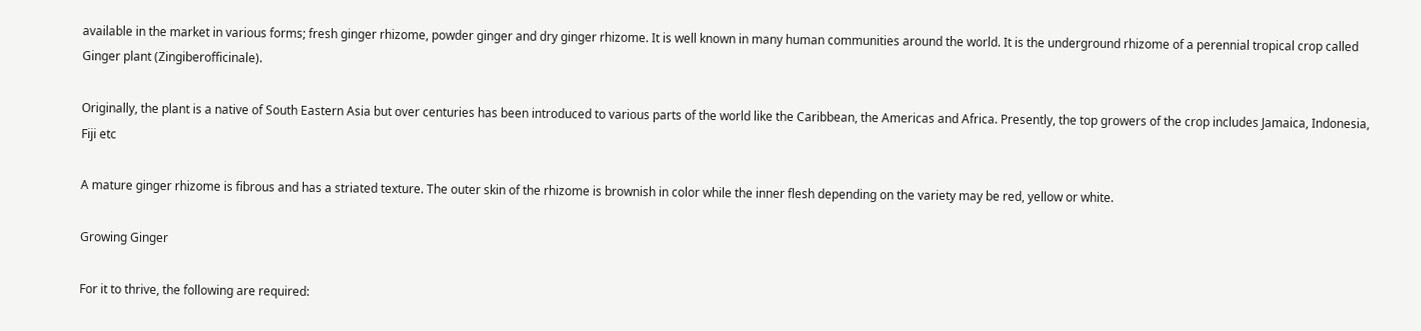available in the market in various forms; fresh ginger rhizome, powder ginger and dry ginger rhizome. It is well known in many human communities around the world. It is the underground rhizome of a perennial tropical crop called Ginger plant (Zingiberofficinale).

Originally, the plant is a native of South Eastern Asia but over centuries has been introduced to various parts of the world like the Caribbean, the Americas and Africa. Presently, the top growers of the crop includes Jamaica, Indonesia, Fiji etc

A mature ginger rhizome is fibrous and has a striated texture. The outer skin of the rhizome is brownish in color while the inner flesh depending on the variety may be red, yellow or white.

Growing Ginger

For it to thrive, the following are required: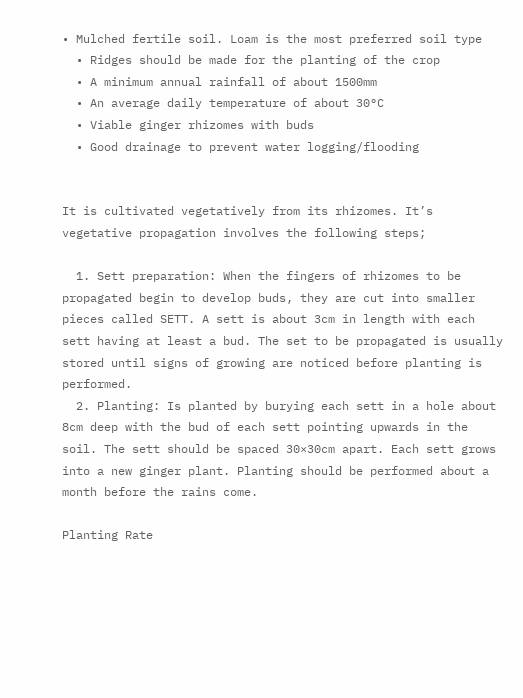• Mulched fertile soil. Loam is the most preferred soil type
  • Ridges should be made for the planting of the crop
  • A minimum annual rainfall of about 1500mm
  • An average daily temperature of about 30°C
  • Viable ginger rhizomes with buds
  • Good drainage to prevent water logging/flooding


It is cultivated vegetatively from its rhizomes. It’s vegetative propagation involves the following steps;

  1. Sett preparation: When the fingers of rhizomes to be propagated begin to develop buds, they are cut into smaller pieces called SETT. A sett is about 3cm in length with each sett having at least a bud. The set to be propagated is usually stored until signs of growing are noticed before planting is performed.
  2. Planting: Is planted by burying each sett in a hole about 8cm deep with the bud of each sett pointing upwards in the soil. The sett should be spaced 30×30cm apart. Each sett grows into a new ginger plant. Planting should be performed about a month before the rains come.

Planting Rate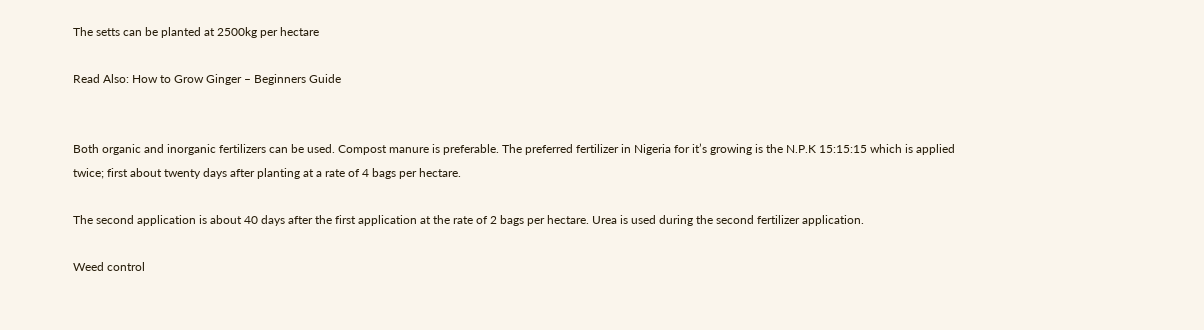The setts can be planted at 2500kg per hectare

Read Also: How to Grow Ginger – Beginners Guide


Both organic and inorganic fertilizers can be used. Compost manure is preferable. The preferred fertilizer in Nigeria for it’s growing is the N.P.K 15:15:15 which is applied twice; first about twenty days after planting at a rate of 4 bags per hectare.

The second application is about 40 days after the first application at the rate of 2 bags per hectare. Urea is used during the second fertilizer application.

Weed control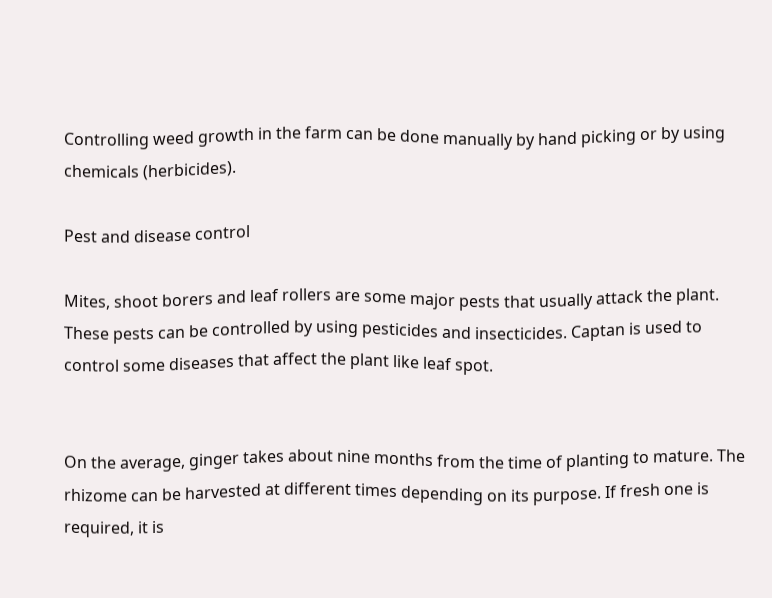Controlling weed growth in the farm can be done manually by hand picking or by using chemicals (herbicides).

Pest and disease control

Mites, shoot borers and leaf rollers are some major pests that usually attack the plant. These pests can be controlled by using pesticides and insecticides. Captan is used to control some diseases that affect the plant like leaf spot.


On the average, ginger takes about nine months from the time of planting to mature. The rhizome can be harvested at different times depending on its purpose. If fresh one is required, it is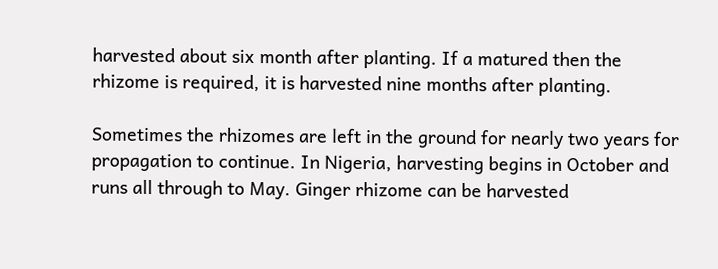harvested about six month after planting. If a matured then the rhizome is required, it is harvested nine months after planting.

Sometimes the rhizomes are left in the ground for nearly two years for propagation to continue. In Nigeria, harvesting begins in October and runs all through to May. Ginger rhizome can be harvested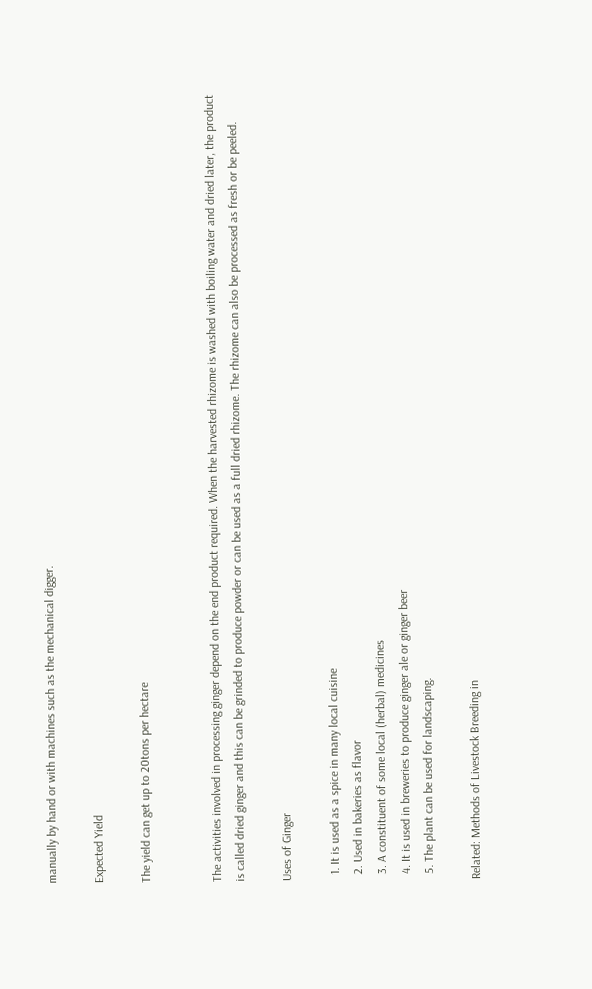manually by hand or with machines such as the mechanical digger.

Expected Yield

The yield can get up to 20tons per hectare


The activities involved in processing ginger depend on the end product required. When the harvested rhizome is washed with boiling water and dried later, the product is called dried ginger and this can be grinded to produce powder or can be used as a full dried rhizome. The rhizome can also be processed as fresh or be peeled.

Uses of Ginger

  1. It is used as a spice in many local cuisine
  2. Used in bakeries as flavor
  3. A constituent of some local (herbal) medicines
  4. It is used in breweries to produce ginger ale or ginger beer
  5. The plant can be used for landscaping.

Related: Methods of Livestock Breeding in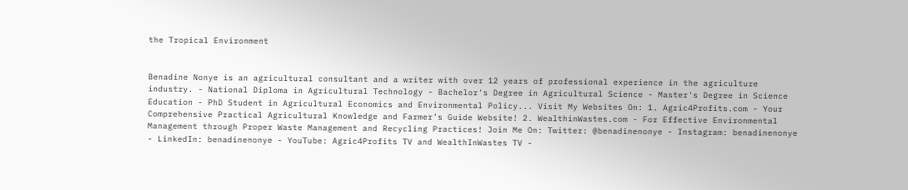the Tropical Environment


Benadine Nonye is an agricultural consultant and a writer with over 12 years of professional experience in the agriculture industry. - National Diploma in Agricultural Technology - Bachelor's Degree in Agricultural Science - Master's Degree in Science Education - PhD Student in Agricultural Economics and Environmental Policy... Visit My Websites On: 1. Agric4Profits.com - Your Comprehensive Practical Agricultural Knowledge and Farmer’s Guide Website! 2. WealthinWastes.com - For Effective Environmental Management through Proper Waste Management and Recycling Practices! Join Me On: Twitter: @benadinenonye - Instagram: benadinenonye - LinkedIn: benadinenonye - YouTube: Agric4Profits TV and WealthInWastes TV -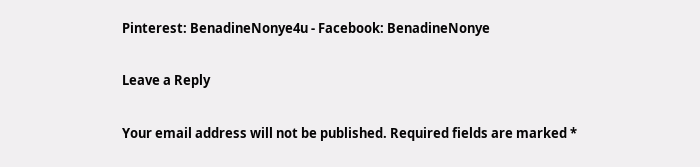Pinterest: BenadineNonye4u - Facebook: BenadineNonye

Leave a Reply

Your email address will not be published. Required fields are marked *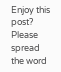Enjoy this post? Please spread the word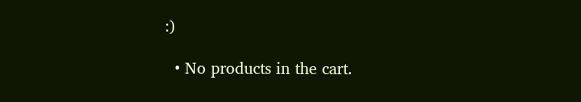:)

  • No products in the cart.